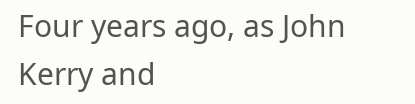Four years ago, as John Kerry and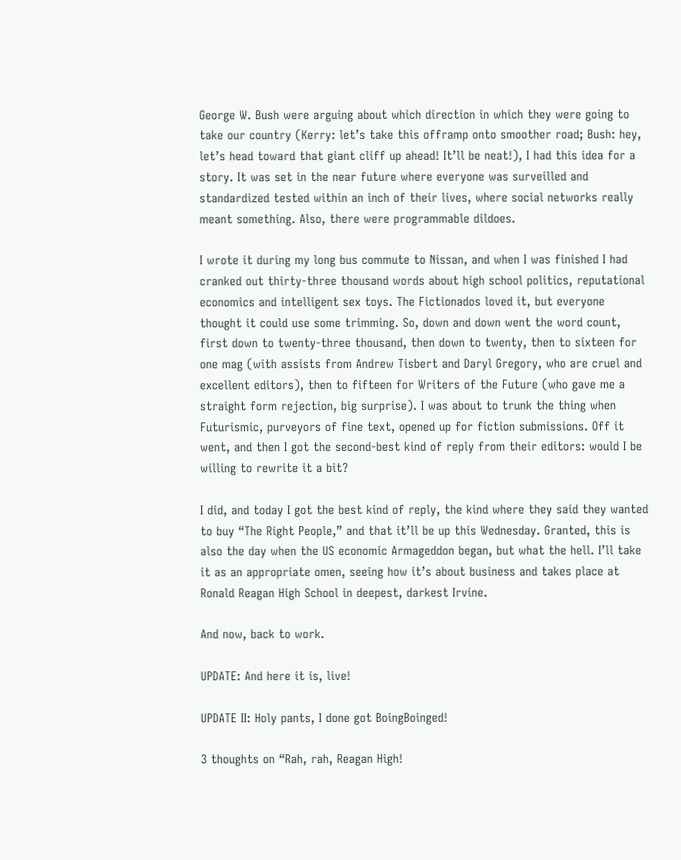George W. Bush were arguing about which direction in which they were going to take our country (Kerry: let’s take this offramp onto smoother road; Bush: hey, let’s head toward that giant cliff up ahead! It’ll be neat!), I had this idea for a story. It was set in the near future where everyone was surveilled and standardized tested within an inch of their lives, where social networks really meant something. Also, there were programmable dildoes.

I wrote it during my long bus commute to Nissan, and when I was finished I had cranked out thirty-three thousand words about high school politics, reputational economics and intelligent sex toys. The Fictionados loved it, but everyone thought it could use some trimming. So, down and down went the word count, first down to twenty-three thousand, then down to twenty, then to sixteen for one mag (with assists from Andrew Tisbert and Daryl Gregory, who are cruel and excellent editors), then to fifteen for Writers of the Future (who gave me a straight form rejection, big surprise). I was about to trunk the thing when Futurismic, purveyors of fine text, opened up for fiction submissions. Off it went, and then I got the second-best kind of reply from their editors: would I be willing to rewrite it a bit?

I did, and today I got the best kind of reply, the kind where they said they wanted to buy “The Right People,” and that it’ll be up this Wednesday. Granted, this is also the day when the US economic Armageddon began, but what the hell. I’ll take it as an appropriate omen, seeing how it’s about business and takes place at Ronald Reagan High School in deepest, darkest Irvine.

And now, back to work.

UPDATE: And here it is, live!

UPDATE II: Holy pants, I done got BoingBoinged!

3 thoughts on “Rah, rah, Reagan High!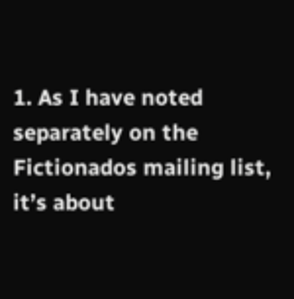1. As I have noted separately on the Fictionados mailing list, it’s about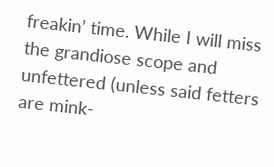freakin’ time. While I will miss the grandiose scope and unfettered (unless said fetters are mink-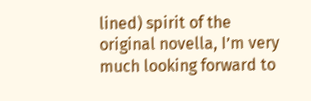lined) spirit of the original novella, I’m very much looking forward to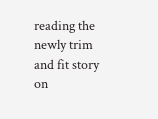reading the newly trim and fit story on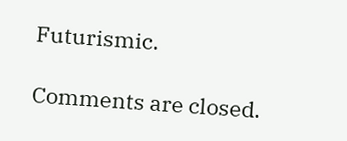Futurismic.

Comments are closed.